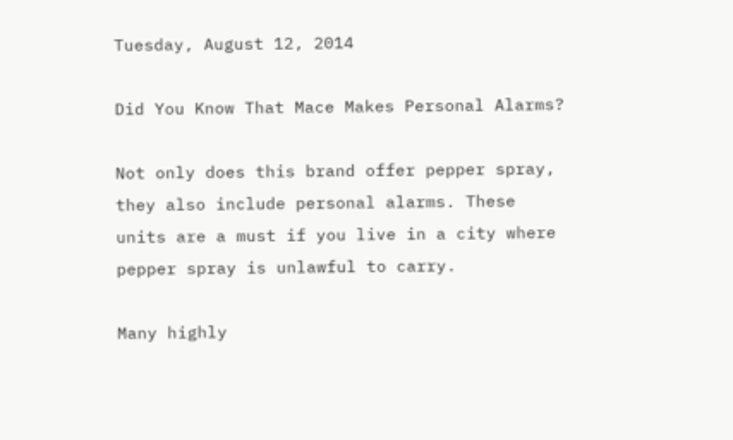Tuesday, August 12, 2014

Did You Know That Mace Makes Personal Alarms?

Not only does this brand offer pepper spray, they also include personal alarms. These units are a must if you live in a city where pepper spray is unlawful to carry.

Many highly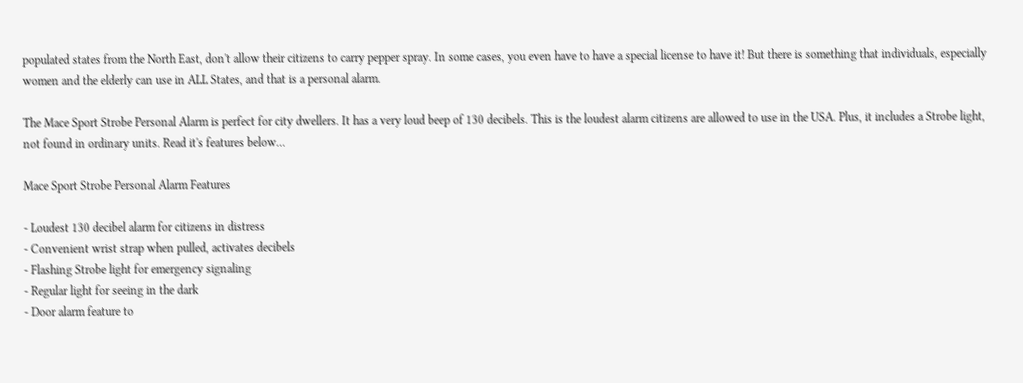populated states from the North East, don't allow their citizens to carry pepper spray. In some cases, you even have to have a special license to have it! But there is something that individuals, especially women and the elderly can use in ALL States, and that is a personal alarm.

The Mace Sport Strobe Personal Alarm is perfect for city dwellers. It has a very loud beep of 130 decibels. This is the loudest alarm citizens are allowed to use in the USA. Plus, it includes a Strobe light, not found in ordinary units. Read it's features below…

Mace Sport Strobe Personal Alarm Features

- Loudest 130 decibel alarm for citizens in distress
- Convenient wrist strap when pulled, activates decibels
- Flashing Strobe light for emergency signaling
- Regular light for seeing in the dark
- Door alarm feature to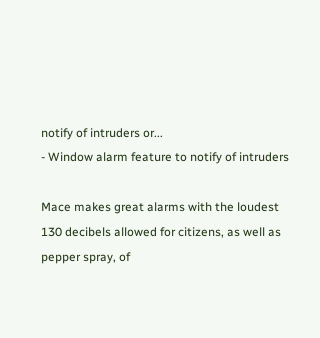notify of intruders or...
- Window alarm feature to notify of intruders

Mace makes great alarms with the loudest 130 decibels allowed for citizens, as well as pepper spray, of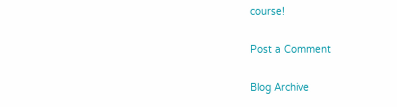course!

Post a Comment

Blog Archive